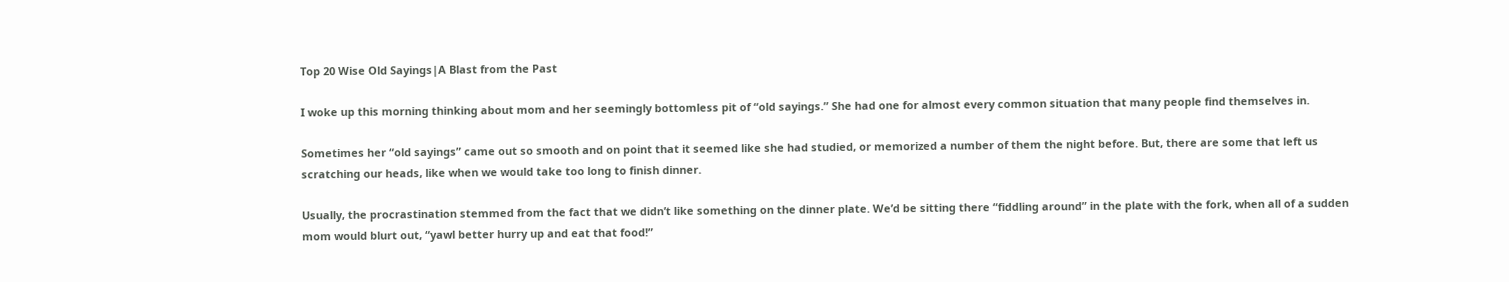Top 20 Wise Old Sayings|A Blast from the Past

I woke up this morning thinking about mom and her seemingly bottomless pit of “old sayings.” She had one for almost every common situation that many people find themselves in.

Sometimes her “old sayings” came out so smooth and on point that it seemed like she had studied, or memorized a number of them the night before. But, there are some that left us scratching our heads, like when we would take too long to finish dinner.

Usually, the procrastination stemmed from the fact that we didn’t like something on the dinner plate. We’d be sitting there “fiddling around” in the plate with the fork, when all of a sudden mom would blurt out, “yawl better hurry up and eat that food!”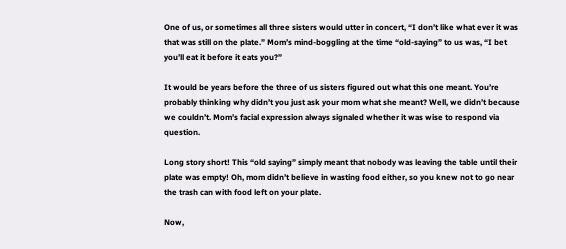One of us, or sometimes all three sisters would utter in concert, “I don’t like what ever it was that was still on the plate.” Mom’s mind-boggling at the time “old-saying” to us was, “I bet you’ll eat it before it eats you?”

It would be years before the three of us sisters figured out what this one meant. You’re probably thinking why didn’t you just ask your mom what she meant? Well, we didn’t because we couldn’t. Mom’s facial expression always signaled whether it was wise to respond via question.

Long story short! This “old saying” simply meant that nobody was leaving the table until their plate was empty! Oh, mom didn’t believe in wasting food either, so you knew not to go near the trash can with food left on your plate.

Now,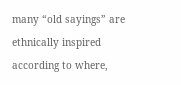many “old sayings” are ethnically inspired according to where,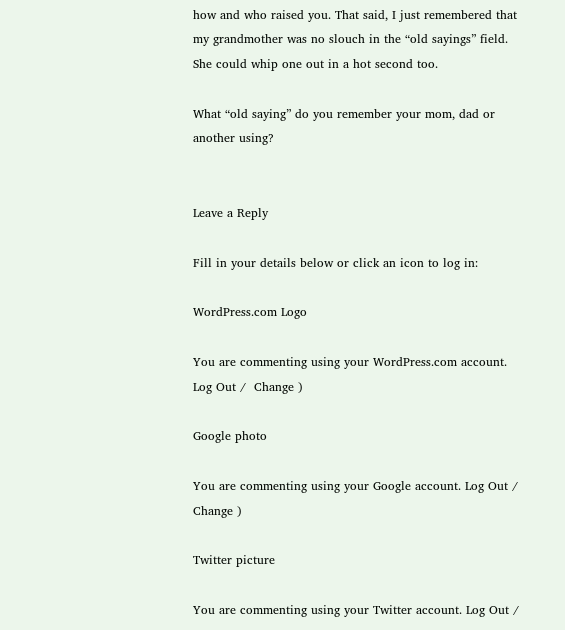how and who raised you. That said, I just remembered that my grandmother was no slouch in the “old sayings” field. She could whip one out in a hot second too.

What “old saying” do you remember your mom, dad or another using?


Leave a Reply

Fill in your details below or click an icon to log in:

WordPress.com Logo

You are commenting using your WordPress.com account. Log Out /  Change )

Google photo

You are commenting using your Google account. Log Out /  Change )

Twitter picture

You are commenting using your Twitter account. Log Out /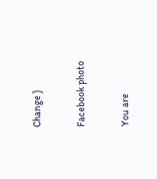Change )

Facebook photo

You are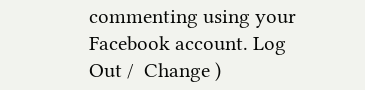commenting using your Facebook account. Log Out /  Change )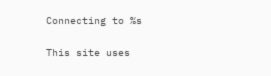Connecting to %s

This site uses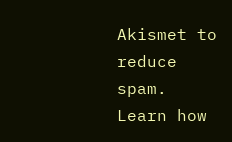Akismet to reduce spam. Learn how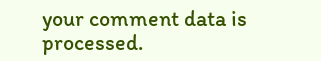your comment data is processed.